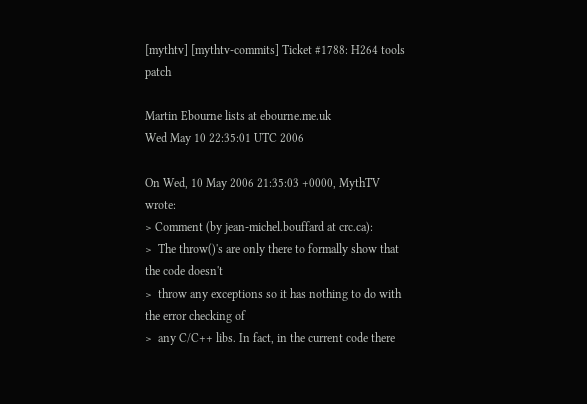[mythtv] [mythtv-commits] Ticket #1788: H264 tools patch

Martin Ebourne lists at ebourne.me.uk
Wed May 10 22:35:01 UTC 2006

On Wed, 10 May 2006 21:35:03 +0000, MythTV wrote:
> Comment (by jean-michel.bouffard at crc.ca):
>  The throw()'s are only there to formally show that the code doesn't
>  throw any exceptions so it has nothing to do with the error checking of
>  any C/C++ libs. In fact, in the current code there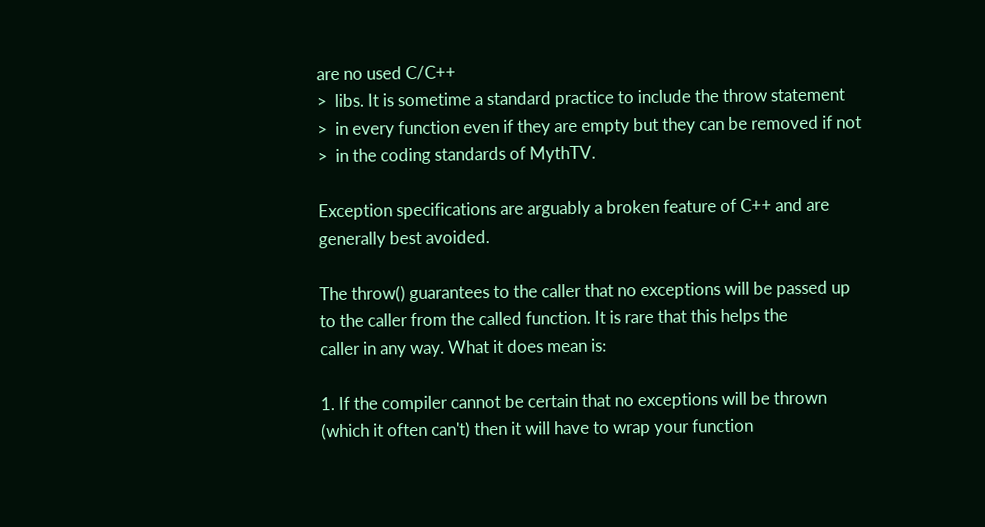are no used C/C++
>  libs. It is sometime a standard practice to include the throw statement
>  in every function even if they are empty but they can be removed if not
>  in the coding standards of MythTV.

Exception specifications are arguably a broken feature of C++ and are
generally best avoided.

The throw() guarantees to the caller that no exceptions will be passed up
to the caller from the called function. It is rare that this helps the
caller in any way. What it does mean is:

1. If the compiler cannot be certain that no exceptions will be thrown
(which it often can't) then it will have to wrap your function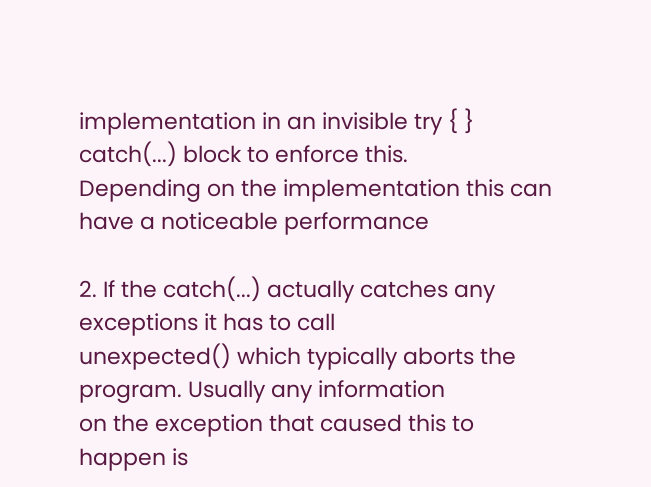implementation in an invisible try { } catch(...) block to enforce this.
Depending on the implementation this can have a noticeable performance

2. If the catch(...) actually catches any exceptions it has to call
unexpected() which typically aborts the program. Usually any information
on the exception that caused this to happen is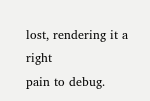lost, rendering it a right
pain to debug.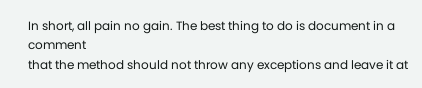In short, all pain no gain. The best thing to do is document in a comment
that the method should not throw any exceptions and leave it at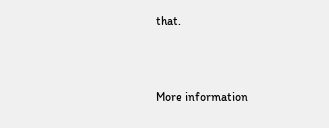that.



More information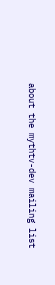about the mythtv-dev mailing list